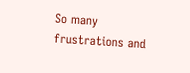So many frustrations and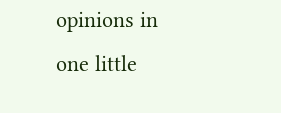opinions in one little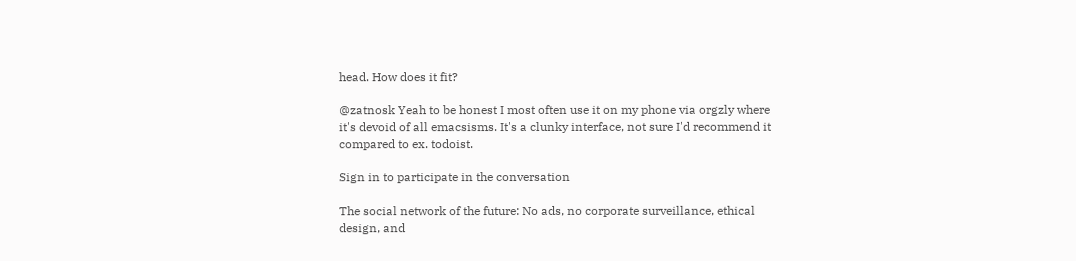head. How does it fit?

@zatnosk Yeah to be honest I most often use it on my phone via orgzly where it's devoid of all emacsisms. It's a clunky interface, not sure I'd recommend it compared to ex. todoist.

Sign in to participate in the conversation

The social network of the future: No ads, no corporate surveillance, ethical design, and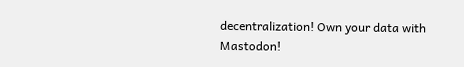decentralization! Own your data with Mastodon!